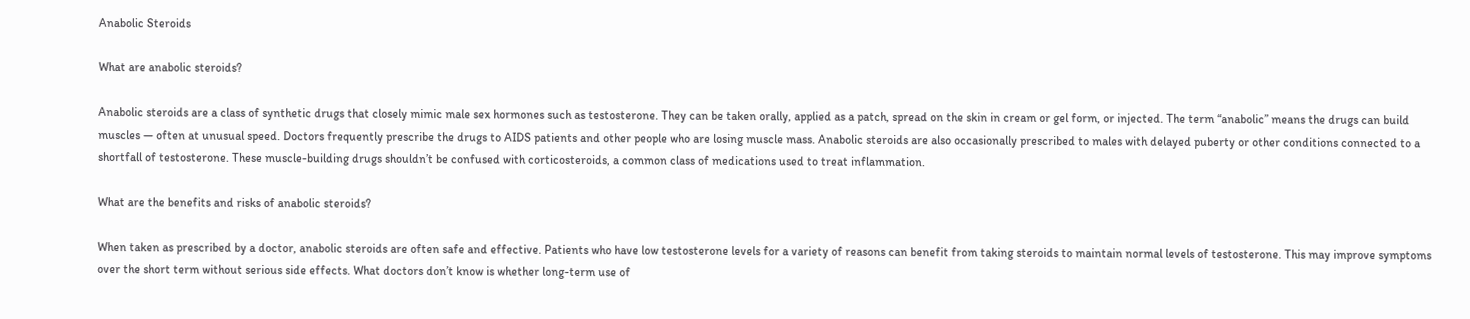Anabolic Steroids

What are anabolic steroids?

Anabolic steroids are a class of synthetic drugs that closely mimic male sex hormones such as testosterone. They can be taken orally, applied as a patch, spread on the skin in cream or gel form, or injected. The term “anabolic” means the drugs can build muscles — often at unusual speed. Doctors frequently prescribe the drugs to AIDS patients and other people who are losing muscle mass. Anabolic steroids are also occasionally prescribed to males with delayed puberty or other conditions connected to a shortfall of testosterone. These muscle-building drugs shouldn’t be confused with corticosteroids, a common class of medications used to treat inflammation.

What are the benefits and risks of anabolic steroids?

When taken as prescribed by a doctor, anabolic steroids are often safe and effective. Patients who have low testosterone levels for a variety of reasons can benefit from taking steroids to maintain normal levels of testosterone. This may improve symptoms over the short term without serious side effects. What doctors don’t know is whether long-term use of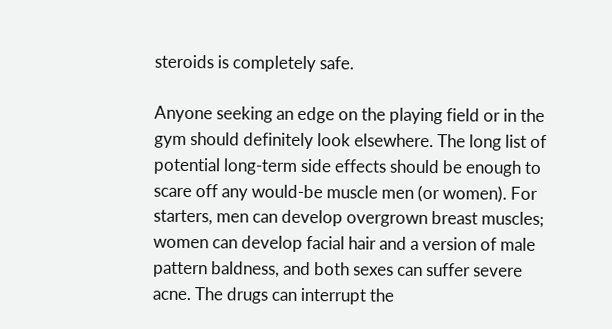steroids is completely safe.

Anyone seeking an edge on the playing field or in the gym should definitely look elsewhere. The long list of potential long-term side effects should be enough to scare off any would-be muscle men (or women). For starters, men can develop overgrown breast muscles; women can develop facial hair and a version of male pattern baldness, and both sexes can suffer severe acne. The drugs can interrupt the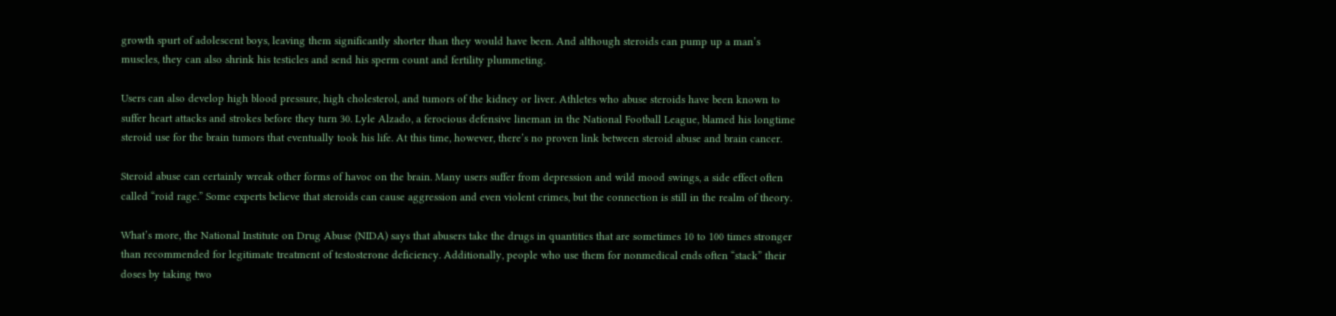growth spurt of adolescent boys, leaving them significantly shorter than they would have been. And although steroids can pump up a man’s muscles, they can also shrink his testicles and send his sperm count and fertility plummeting.

Users can also develop high blood pressure, high cholesterol, and tumors of the kidney or liver. Athletes who abuse steroids have been known to suffer heart attacks and strokes before they turn 30. Lyle Alzado, a ferocious defensive lineman in the National Football League, blamed his longtime steroid use for the brain tumors that eventually took his life. At this time, however, there’s no proven link between steroid abuse and brain cancer.

Steroid abuse can certainly wreak other forms of havoc on the brain. Many users suffer from depression and wild mood swings, a side effect often called “roid rage.” Some experts believe that steroids can cause aggression and even violent crimes, but the connection is still in the realm of theory.

What’s more, the National Institute on Drug Abuse (NIDA) says that abusers take the drugs in quantities that are sometimes 10 to 100 times stronger than recommended for legitimate treatment of testosterone deficiency. Additionally, people who use them for nonmedical ends often “stack” their doses by taking two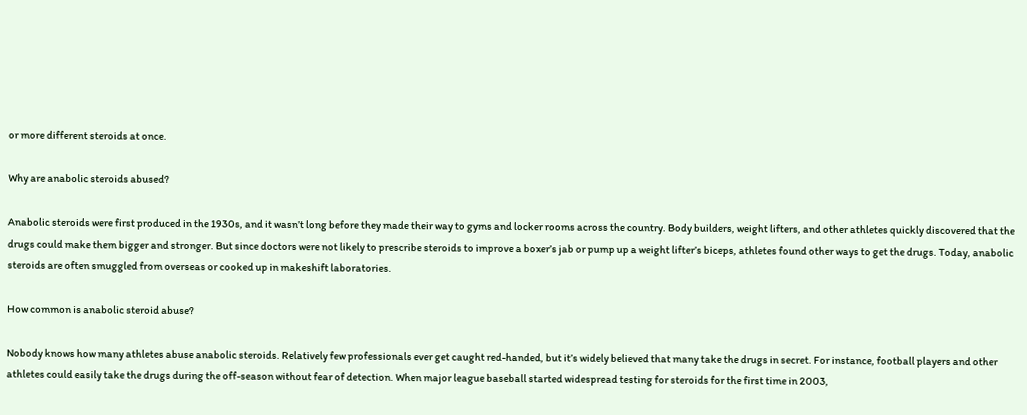or more different steroids at once.

Why are anabolic steroids abused?

Anabolic steroids were first produced in the 1930s, and it wasn’t long before they made their way to gyms and locker rooms across the country. Body builders, weight lifters, and other athletes quickly discovered that the drugs could make them bigger and stronger. But since doctors were not likely to prescribe steroids to improve a boxer’s jab or pump up a weight lifter’s biceps, athletes found other ways to get the drugs. Today, anabolic steroids are often smuggled from overseas or cooked up in makeshift laboratories.

How common is anabolic steroid abuse?

Nobody knows how many athletes abuse anabolic steroids. Relatively few professionals ever get caught red-handed, but it’s widely believed that many take the drugs in secret. For instance, football players and other athletes could easily take the drugs during the off-season without fear of detection. When major league baseball started widespread testing for steroids for the first time in 2003,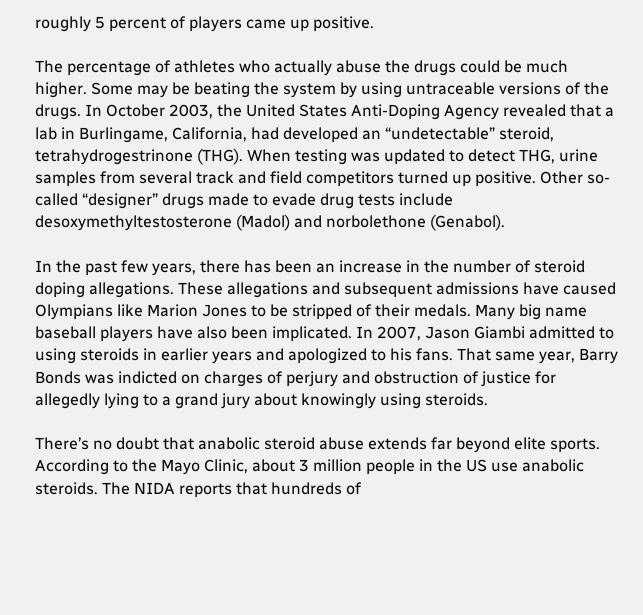roughly 5 percent of players came up positive.

The percentage of athletes who actually abuse the drugs could be much higher. Some may be beating the system by using untraceable versions of the drugs. In October 2003, the United States Anti-Doping Agency revealed that a lab in Burlingame, California, had developed an “undetectable” steroid, tetrahydrogestrinone (THG). When testing was updated to detect THG, urine samples from several track and field competitors turned up positive. Other so-called “designer” drugs made to evade drug tests include desoxymethyltestosterone (Madol) and norbolethone (Genabol).

In the past few years, there has been an increase in the number of steroid doping allegations. These allegations and subsequent admissions have caused Olympians like Marion Jones to be stripped of their medals. Many big name baseball players have also been implicated. In 2007, Jason Giambi admitted to using steroids in earlier years and apologized to his fans. That same year, Barry Bonds was indicted on charges of perjury and obstruction of justice for allegedly lying to a grand jury about knowingly using steroids.

There’s no doubt that anabolic steroid abuse extends far beyond elite sports. According to the Mayo Clinic, about 3 million people in the US use anabolic steroids. The NIDA reports that hundreds of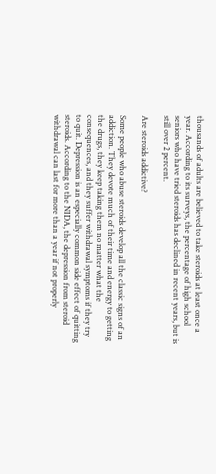thousands of adults are believed to take steroids at least once a year. According to its surveys, the percentage of high school seniors who have tried steroids has declined in recent years, but is still over 2 percent.

Are steroids addictive?

Some people who abuse steroids develop all the classic signs of an addiction. They devote much of their time and energy to getting the drugs, they keep taking them no matter what the consequences, and they suffer withdrawal symptoms if they try to quit. Depression is an especially common side effect of quitting steroids. According to the NIDA, the depression from steroid withdrawal can last for more than a year if not properly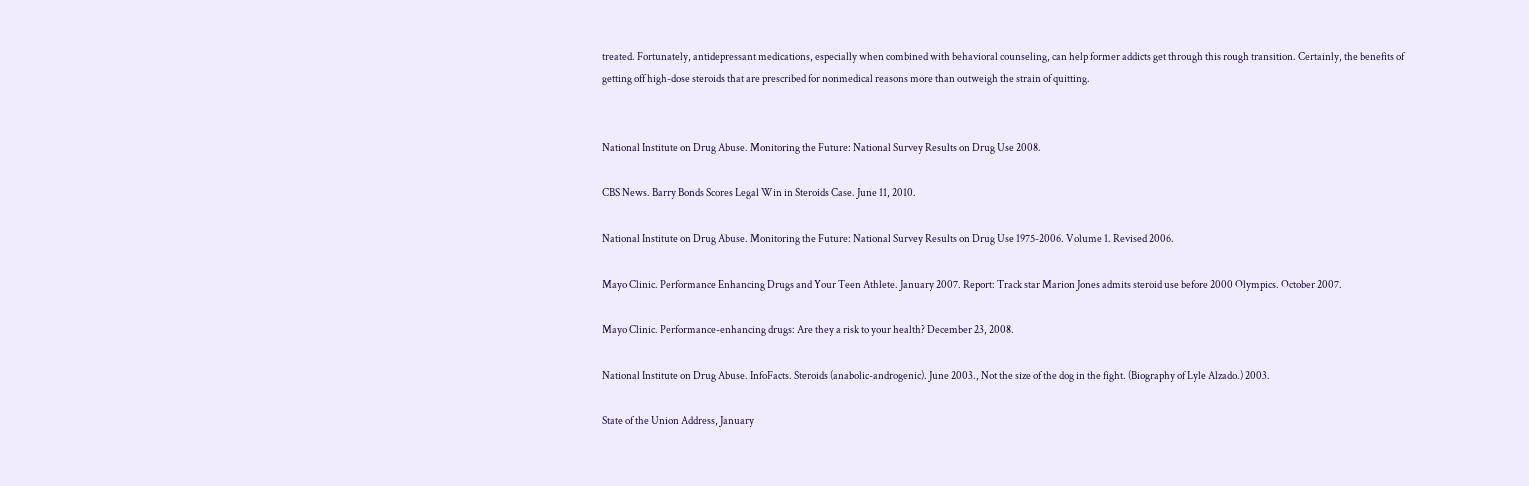treated. Fortunately, antidepressant medications, especially when combined with behavioral counseling, can help former addicts get through this rough transition. Certainly, the benefits of getting off high-dose steroids that are prescribed for nonmedical reasons more than outweigh the strain of quitting.


National Institute on Drug Abuse. Monitoring the Future: National Survey Results on Drug Use 2008.

CBS News. Barry Bonds Scores Legal Win in Steroids Case. June 11, 2010.

National Institute on Drug Abuse. Monitoring the Future: National Survey Results on Drug Use 1975-2006. Volume 1. Revised 2006.

Mayo Clinic. Performance Enhancing Drugs and Your Teen Athlete. January 2007. Report: Track star Marion Jones admits steroid use before 2000 Olympics. October 2007.

Mayo Clinic. Performance-enhancing drugs: Are they a risk to your health? December 23, 2008.

National Institute on Drug Abuse. InfoFacts. Steroids (anabolic-androgenic). June 2003., Not the size of the dog in the fight. (Biography of Lyle Alzado.) 2003.

State of the Union Address, January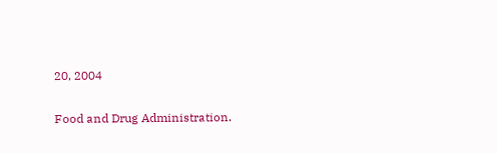20, 2004

Food and Drug Administration.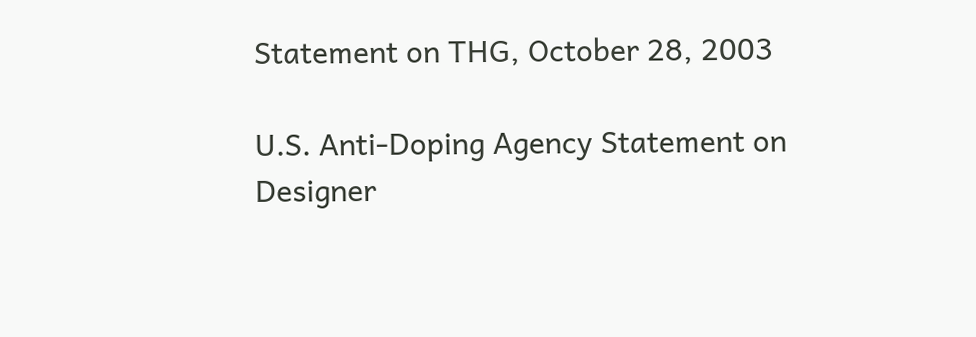Statement on THG, October 28, 2003

U.S. Anti-Doping Agency Statement on Designer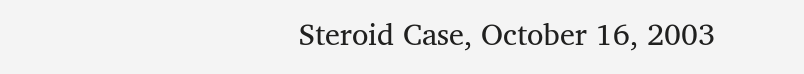Steroid Case, October 16, 2003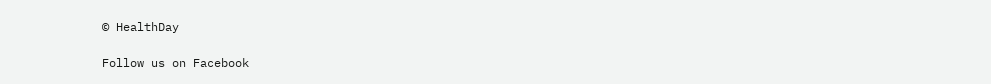© HealthDay

Follow us on Facebook